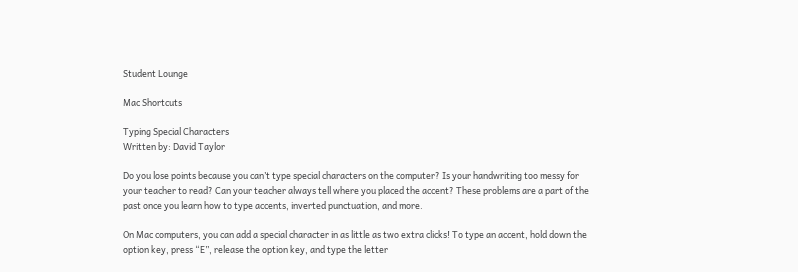Student Lounge

Mac Shortcuts

Typing Special Characters
Written by: David Taylor

Do you lose points because you can’t type special characters on the computer? Is your handwriting too messy for your teacher to read? Can your teacher always tell where you placed the accent? These problems are a part of the past once you learn how to type accents, inverted punctuation, and more.

On Mac computers, you can add a special character in as little as two extra clicks! To type an accent, hold down the option key, press “E”, release the option key, and type the letter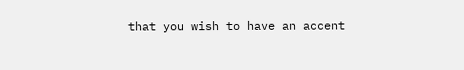that you wish to have an accent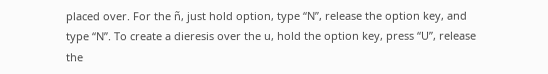placed over. For the ñ, just hold option, type “N”, release the option key, and type “N”. To create a dieresis over the u, hold the option key, press “U”, release the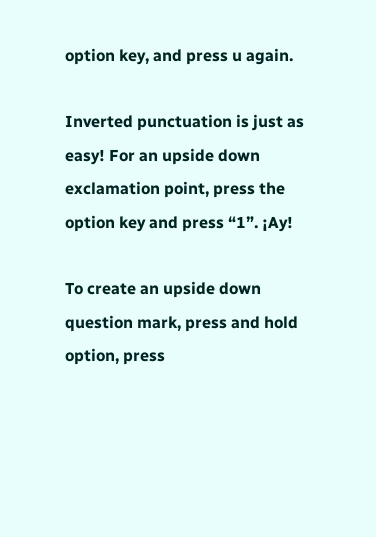option key, and press u again.

Inverted punctuation is just as easy! For an upside down exclamation point, press the option key and press “1”. ¡Ay!

To create an upside down question mark, press and hold option, press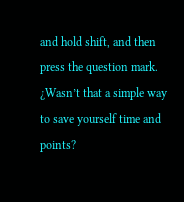and hold shift, and then press the question mark. ¿Wasn’t that a simple way to save yourself time and points?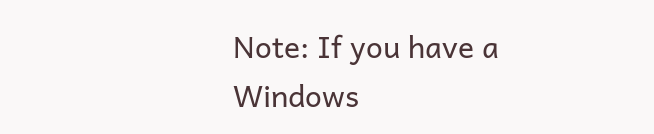Note: If you have a Windows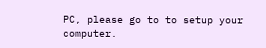PC, please go to to setup your computer.